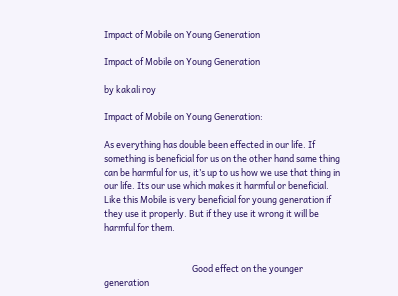Impact of Mobile on Young Generation

Impact of Mobile on Young Generation

by kakali roy

Impact of Mobile on Young Generation:

As everything has double been effected in our life. If something is beneficial for us on the other hand same thing can be harmful for us, it’s up to us how we use that thing in our life. Its our use which makes it harmful or beneficial. Like this Mobile is very beneficial for young generation if they use it properly. But if they use it wrong it will be harmful for them.


                                            Good effect on the younger generation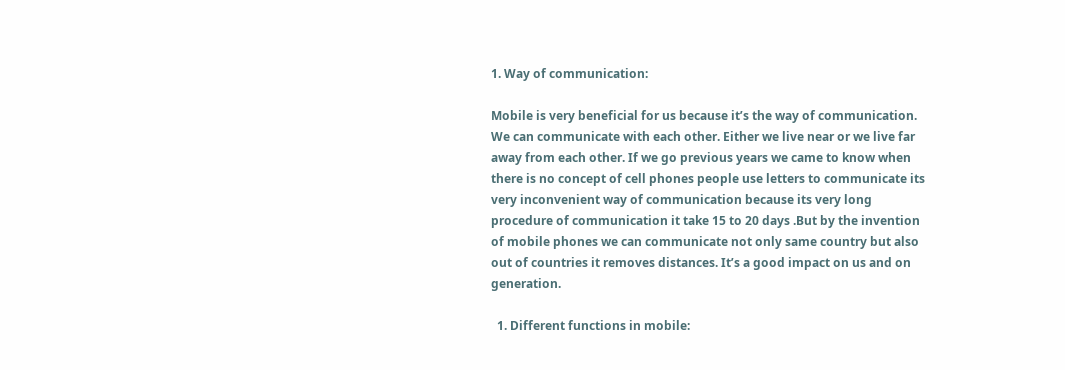1. Way of communication:

Mobile is very beneficial for us because it’s the way of communication. We can communicate with each other. Either we live near or we live far away from each other. If we go previous years we came to know when there is no concept of cell phones people use letters to communicate its very inconvenient way of communication because its very long procedure of communication it take 15 to 20 days .But by the invention of mobile phones we can communicate not only same country but also out of countries it removes distances. It’s a good impact on us and on generation.

  1. Different functions in mobile: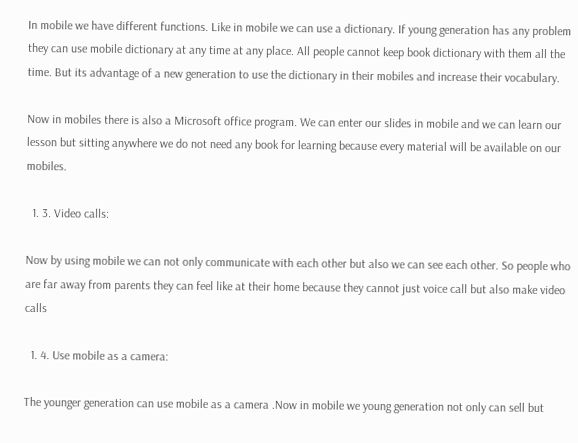In mobile we have different functions. Like in mobile we can use a dictionary. If young generation has any problem they can use mobile dictionary at any time at any place. All people cannot keep book dictionary with them all the time. But its advantage of a new generation to use the dictionary in their mobiles and increase their vocabulary.

Now in mobiles there is also a Microsoft office program. We can enter our slides in mobile and we can learn our lesson but sitting anywhere we do not need any book for learning because every material will be available on our mobiles.

  1. 3. Video calls:

Now by using mobile we can not only communicate with each other but also we can see each other. So people who are far away from parents they can feel like at their home because they cannot just voice call but also make video calls

  1. 4. Use mobile as a camera:

The younger generation can use mobile as a camera .Now in mobile we young generation not only can sell but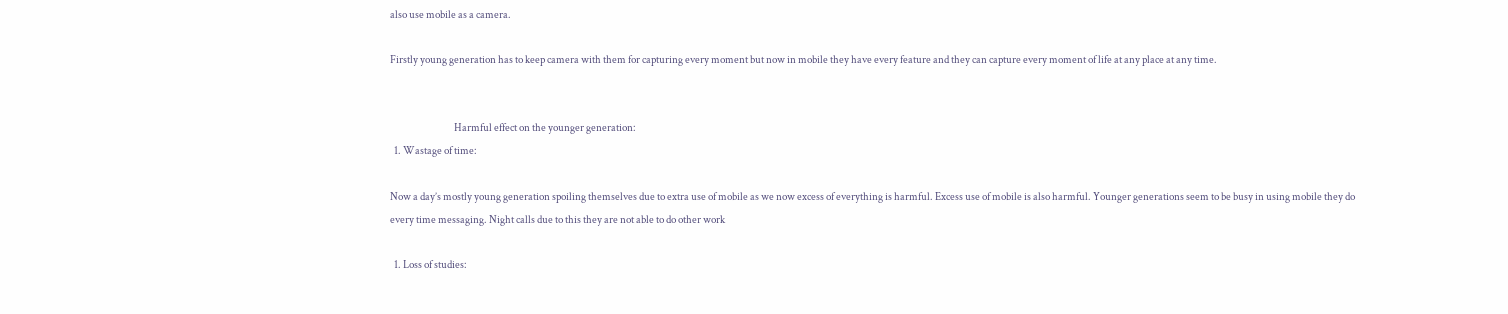also use mobile as a camera.

Firstly young generation has to keep camera with them for capturing every moment but now in mobile they have every feature and they can capture every moment of life at any place at any time.


                                Harmful effect on the younger generation:
  1. Wastage of time:

Now a day’s mostly young generation spoiling themselves due to extra use of mobile as we now excess of everything is harmful. Excess use of mobile is also harmful. Younger generations seem to be busy in using mobile they do every time messaging. Night calls due to this they are not able to do other work

  1. Loss of studies: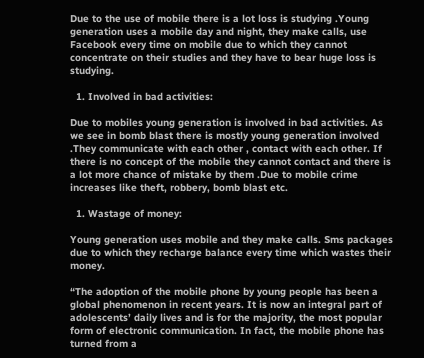Due to the use of mobile there is a lot loss is studying .Young generation uses a mobile day and night, they make calls, use Facebook every time on mobile due to which they cannot concentrate on their studies and they have to bear huge loss is studying.

  1. Involved in bad activities:

Due to mobiles young generation is involved in bad activities. As we see in bomb blast there is mostly young generation involved .They communicate with each other , contact with each other. If there is no concept of the mobile they cannot contact and there is a lot more chance of mistake by them .Due to mobile crime increases like theft, robbery, bomb blast etc.

  1. Wastage of money:

Young generation uses mobile and they make calls. Sms packages due to which they recharge balance every time which wastes their money.

“The adoption of the mobile phone by young people has been a global phenomenon in recent years. It is now an integral part of adolescents’ daily lives and is for the majority, the most popular form of electronic communication. In fact, the mobile phone has turned from a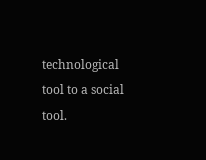technological tool to a social tool.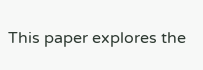This paper explores the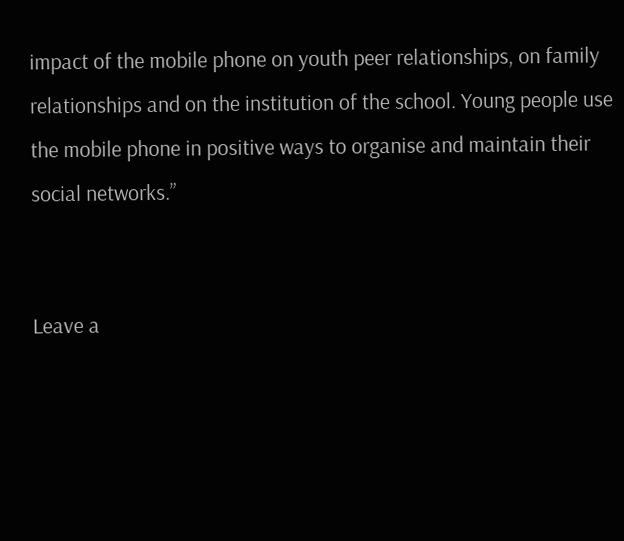impact of the mobile phone on youth peer relationships, on family relationships and on the institution of the school. Young people use the mobile phone in positive ways to organise and maintain their social networks.”


Leave a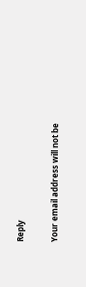Reply

Your email address will not be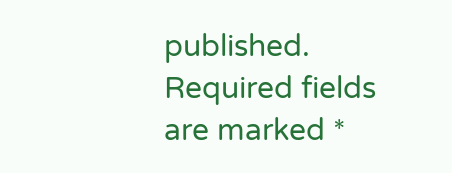published. Required fields are marked *